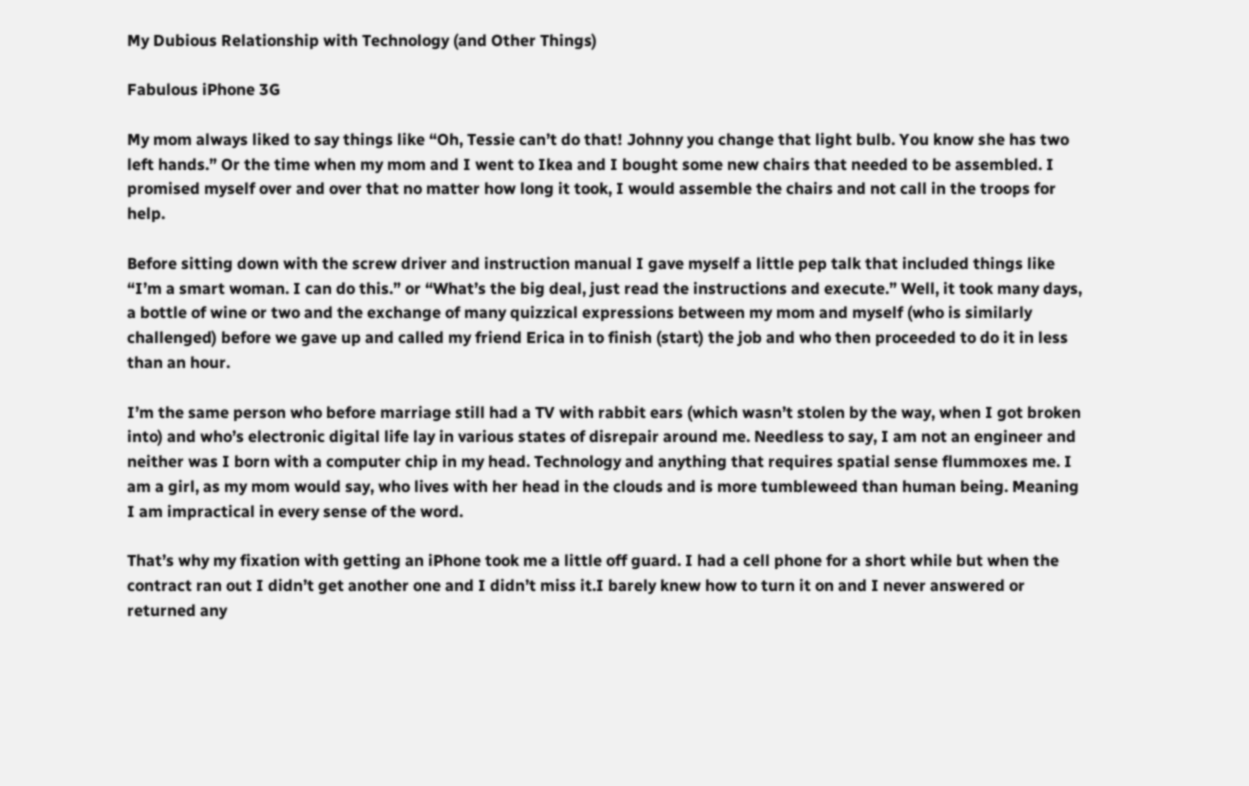My Dubious Relationship with Technology (and Other Things)

Fabulous iPhone 3G

My mom always liked to say things like “Oh, Tessie can’t do that! Johnny you change that light bulb. You know she has two left hands.” Or the time when my mom and I went to Ikea and I bought some new chairs that needed to be assembled. I promised myself over and over that no matter how long it took, I would assemble the chairs and not call in the troops for help.

Before sitting down with the screw driver and instruction manual I gave myself a little pep talk that included things like “I’m a smart woman. I can do this.” or “What’s the big deal, just read the instructions and execute.” Well, it took many days, a bottle of wine or two and the exchange of many quizzical expressions between my mom and myself (who is similarly challenged) before we gave up and called my friend Erica in to finish (start) the job and who then proceeded to do it in less than an hour.

I’m the same person who before marriage still had a TV with rabbit ears (which wasn’t stolen by the way, when I got broken into) and who’s electronic digital life lay in various states of disrepair around me. Needless to say, I am not an engineer and neither was I born with a computer chip in my head. Technology and anything that requires spatial sense flummoxes me. I am a girl, as my mom would say, who lives with her head in the clouds and is more tumbleweed than human being. Meaning I am impractical in every sense of the word.

That’s why my fixation with getting an iPhone took me a little off guard. I had a cell phone for a short while but when the contract ran out I didn’t get another one and I didn’t miss it.I barely knew how to turn it on and I never answered or returned any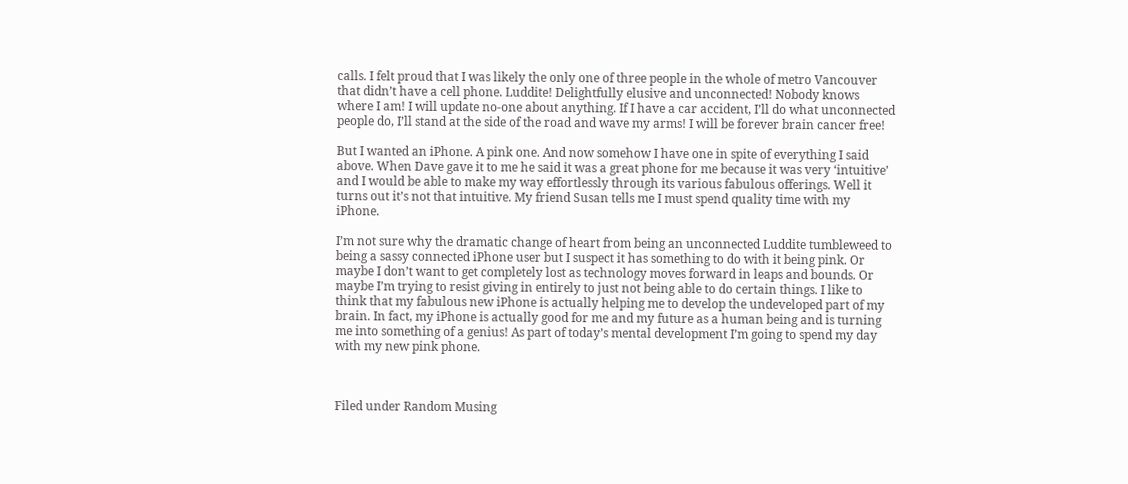calls. I felt proud that I was likely the only one of three people in the whole of metro Vancouver that didn’t have a cell phone. Luddite! Delightfully elusive and unconnected! Nobody knows where I am! I will update no-one about anything. If I have a car accident, I’ll do what unconnected people do, I’ll stand at the side of the road and wave my arms! I will be forever brain cancer free!

But I wanted an iPhone. A pink one. And now somehow I have one in spite of everything I said above. When Dave gave it to me he said it was a great phone for me because it was very ‘intuitive’ and I would be able to make my way effortlessly through its various fabulous offerings. Well it turns out it’s not that intuitive. My friend Susan tells me I must spend quality time with my iPhone.

I’m not sure why the dramatic change of heart from being an unconnected Luddite tumbleweed to being a sassy connected iPhone user but I suspect it has something to do with it being pink. Or maybe I don’t want to get completely lost as technology moves forward in leaps and bounds. Or maybe I’m trying to resist giving in entirely to just not being able to do certain things. I like to think that my fabulous new iPhone is actually helping me to develop the undeveloped part of my brain. In fact, my iPhone is actually good for me and my future as a human being and is turning me into something of a genius! As part of today’s mental development I’m going to spend my day with my new pink phone.



Filed under Random Musing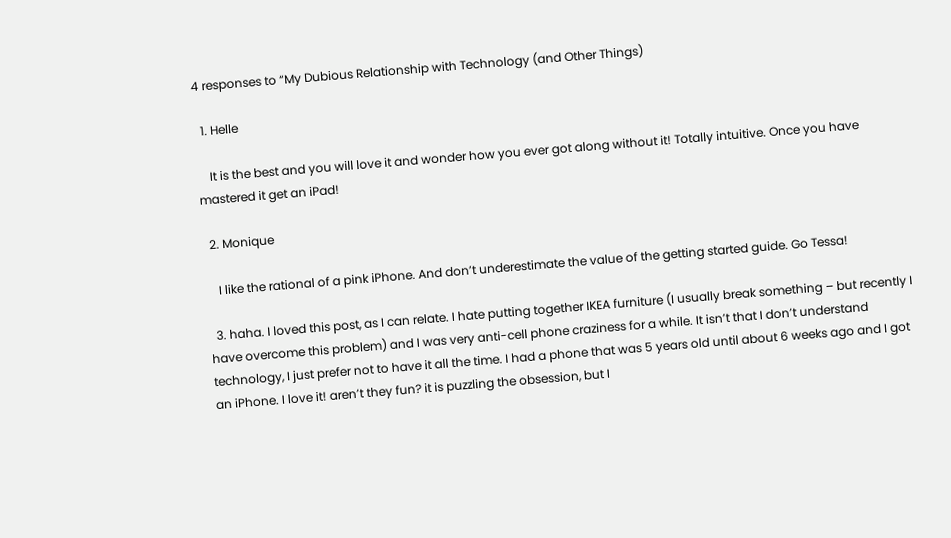4 responses to “My Dubious Relationship with Technology (and Other Things)

  1. Helle

    It is the best and you will love it and wonder how you ever got along without it! Totally intuitive. Once you have mastered it get an iPad!

  2. Monique

    I like the rational of a pink iPhone. And don’t underestimate the value of the getting started guide. Go Tessa!

  3. haha. I loved this post, as I can relate. I hate putting together IKEA furniture (I usually break something – but recently I have overcome this problem) and I was very anti-cell phone craziness for a while. It isn’t that I don’t understand technology, I just prefer not to have it all the time. I had a phone that was 5 years old until about 6 weeks ago and I got an iPhone. I love it! aren’t they fun? it is puzzling the obsession, but I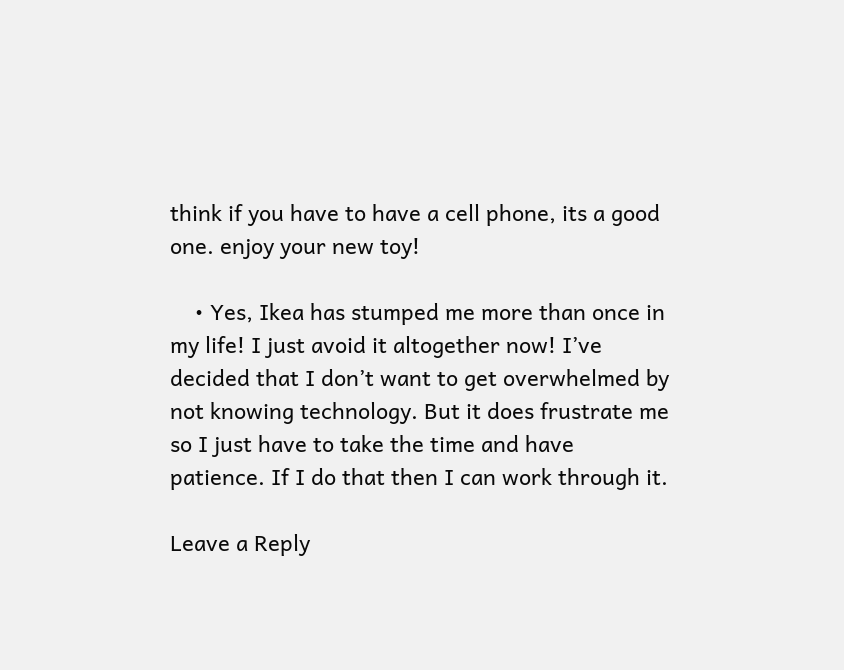think if you have to have a cell phone, its a good one. enjoy your new toy!

    • Yes, Ikea has stumped me more than once in my life! I just avoid it altogether now! I’ve decided that I don’t want to get overwhelmed by not knowing technology. But it does frustrate me so I just have to take the time and have patience. If I do that then I can work through it.

Leave a Reply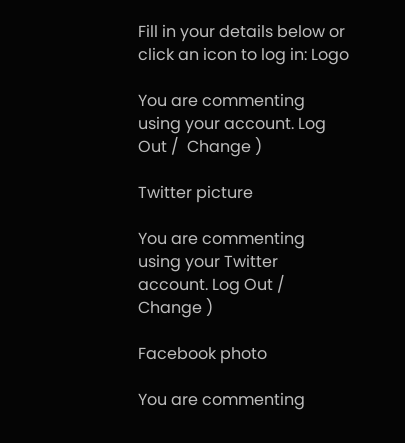Fill in your details below or click an icon to log in: Logo

You are commenting using your account. Log Out /  Change )

Twitter picture

You are commenting using your Twitter account. Log Out /  Change )

Facebook photo

You are commenting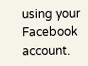using your Facebook account.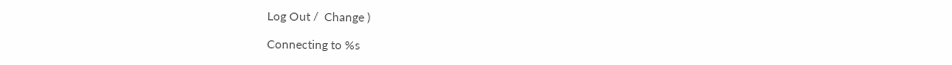Log Out /  Change )

Connecting to %s